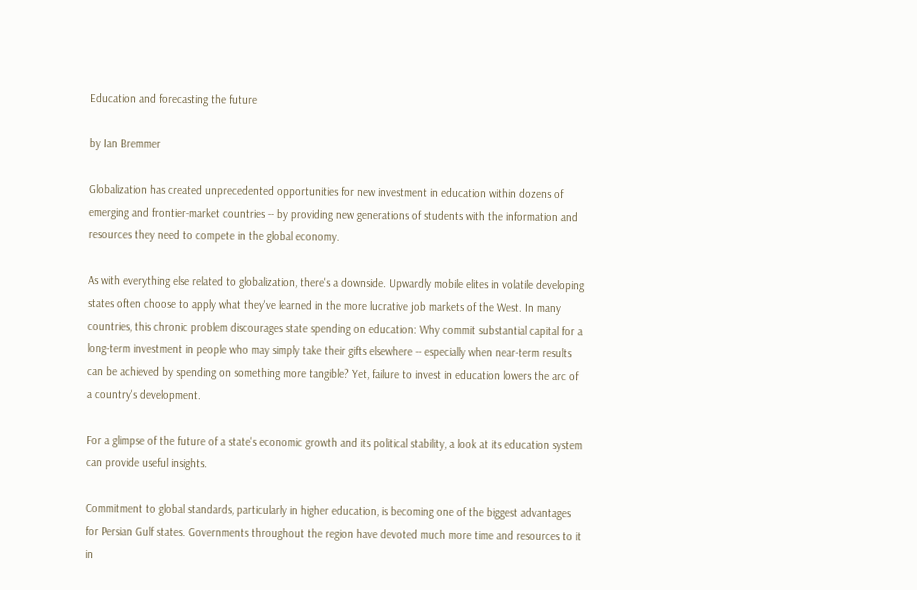Education and forecasting the future

by Ian Bremmer

Globalization has created unprecedented opportunities for new investment in education within dozens of emerging and frontier-market countries -- by providing new generations of students with the information and resources they need to compete in the global economy.

As with everything else related to globalization, there's a downside. Upwardly mobile elites in volatile developing states often choose to apply what they've learned in the more lucrative job markets of the West. In many countries, this chronic problem discourages state spending on education: Why commit substantial capital for a long-term investment in people who may simply take their gifts elsewhere -- especially when near-term results can be achieved by spending on something more tangible? Yet, failure to invest in education lowers the arc of a country's development.

For a glimpse of the future of a state's economic growth and its political stability, a look at its education system can provide useful insights.

Commitment to global standards, particularly in higher education, is becoming one of the biggest advantages for Persian Gulf states. Governments throughout the region have devoted much more time and resources to it in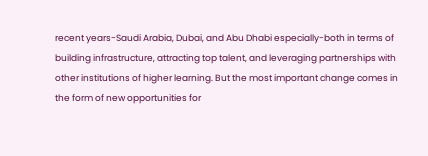recent years-Saudi Arabia, Dubai, and Abu Dhabi especially-both in terms of building infrastructure, attracting top talent, and leveraging partnerships with other institutions of higher learning. But the most important change comes in the form of new opportunities for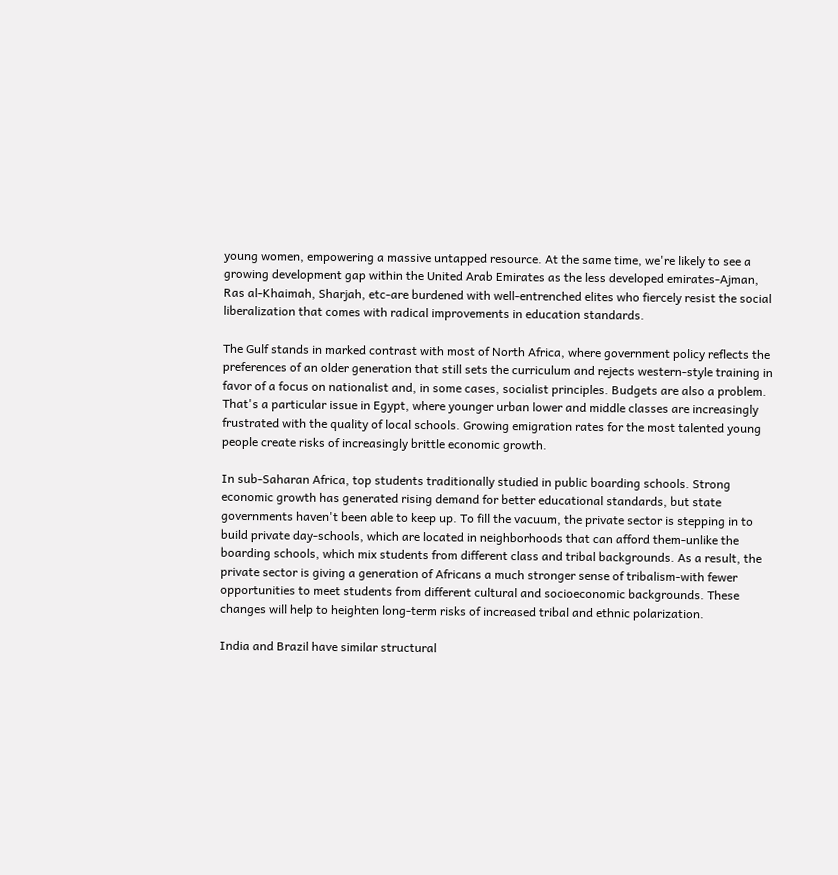young women, empowering a massive untapped resource. At the same time, we're likely to see a growing development gap within the United Arab Emirates as the less developed emirates-Ajman, Ras al-Khaimah, Sharjah, etc-are burdened with well-entrenched elites who fiercely resist the social liberalization that comes with radical improvements in education standards.

The Gulf stands in marked contrast with most of North Africa, where government policy reflects the preferences of an older generation that still sets the curriculum and rejects western-style training in favor of a focus on nationalist and, in some cases, socialist principles. Budgets are also a problem. That's a particular issue in Egypt, where younger urban lower and middle classes are increasingly frustrated with the quality of local schools. Growing emigration rates for the most talented young people create risks of increasingly brittle economic growth.

In sub-Saharan Africa, top students traditionally studied in public boarding schools. Strong economic growth has generated rising demand for better educational standards, but state governments haven't been able to keep up. To fill the vacuum, the private sector is stepping in to build private day-schools, which are located in neighborhoods that can afford them-unlike the boarding schools, which mix students from different class and tribal backgrounds. As a result, the private sector is giving a generation of Africans a much stronger sense of tribalism-with fewer opportunities to meet students from different cultural and socioeconomic backgrounds. These changes will help to heighten long-term risks of increased tribal and ethnic polarization.

India and Brazil have similar structural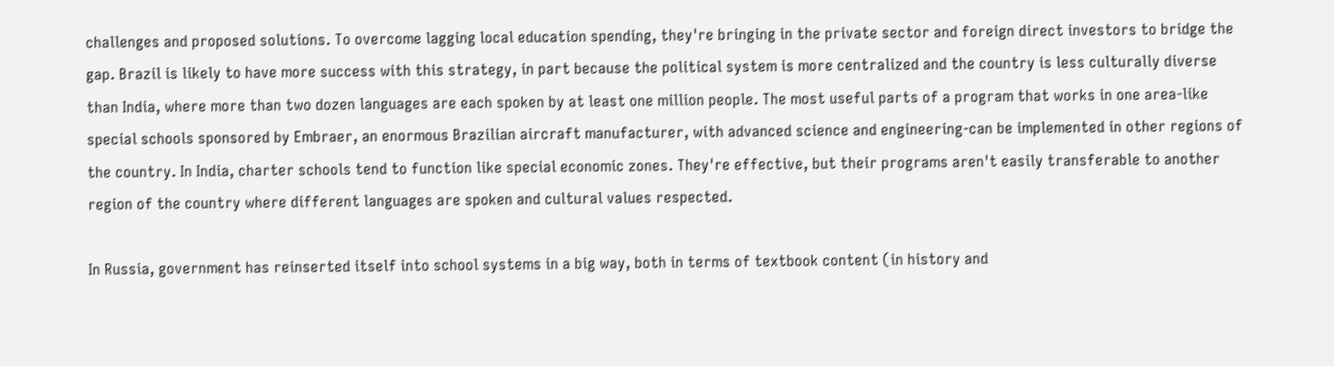challenges and proposed solutions. To overcome lagging local education spending, they're bringing in the private sector and foreign direct investors to bridge the gap. Brazil is likely to have more success with this strategy, in part because the political system is more centralized and the country is less culturally diverse than India, where more than two dozen languages are each spoken by at least one million people. The most useful parts of a program that works in one area-like special schools sponsored by Embraer, an enormous Brazilian aircraft manufacturer, with advanced science and engineering-can be implemented in other regions of the country. In India, charter schools tend to function like special economic zones. They're effective, but their programs aren't easily transferable to another region of the country where different languages are spoken and cultural values respected.

In Russia, government has reinserted itself into school systems in a big way, both in terms of textbook content (in history and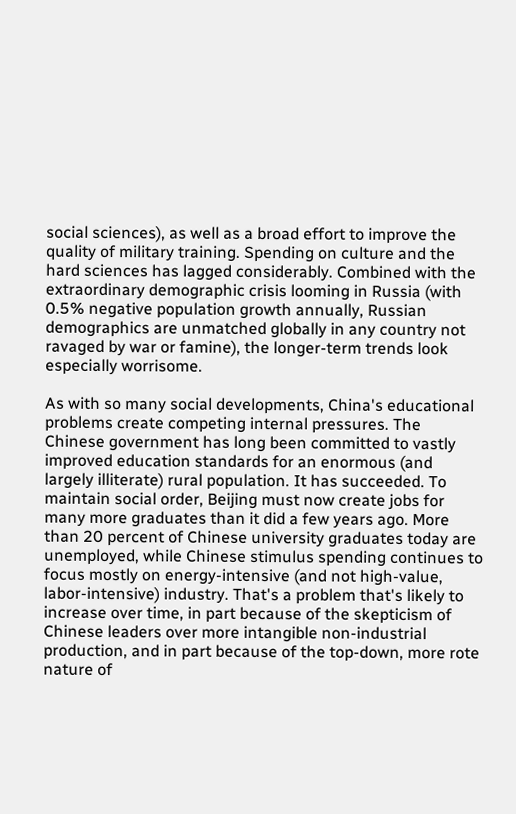social sciences), as well as a broad effort to improve the quality of military training. Spending on culture and the hard sciences has lagged considerably. Combined with the extraordinary demographic crisis looming in Russia (with 0.5% negative population growth annually, Russian demographics are unmatched globally in any country not ravaged by war or famine), the longer-term trends look especially worrisome.

As with so many social developments, China's educational problems create competing internal pressures. The Chinese government has long been committed to vastly improved education standards for an enormous (and largely illiterate) rural population. It has succeeded. To maintain social order, Beijing must now create jobs for many more graduates than it did a few years ago. More than 20 percent of Chinese university graduates today are unemployed, while Chinese stimulus spending continues to focus mostly on energy-intensive (and not high-value, labor-intensive) industry. That's a problem that's likely to increase over time, in part because of the skepticism of Chinese leaders over more intangible non-industrial production, and in part because of the top-down, more rote nature of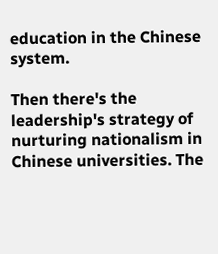education in the Chinese system.

Then there's the leadership's strategy of nurturing nationalism in Chinese universities. The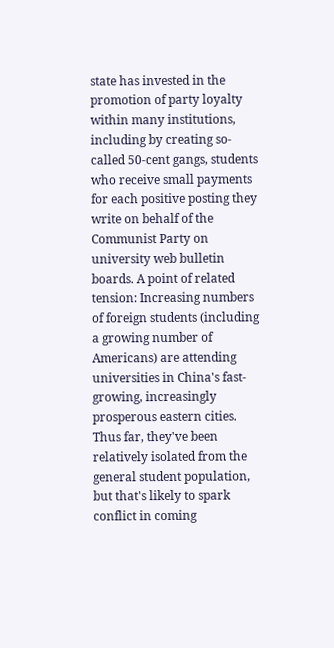state has invested in the promotion of party loyalty within many institutions, including by creating so-called 50-cent gangs, students who receive small payments for each positive posting they write on behalf of the Communist Party on university web bulletin boards. A point of related tension: Increasing numbers of foreign students (including a growing number of Americans) are attending universities in China's fast-growing, increasingly prosperous eastern cities. Thus far, they've been relatively isolated from the general student population, but that's likely to spark conflict in coming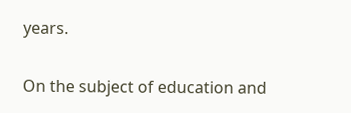years.

On the subject of education and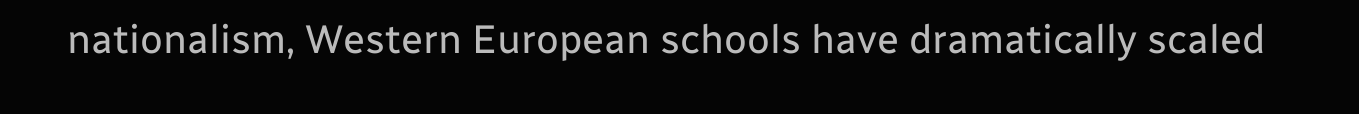nationalism, Western European schools have dramatically scaled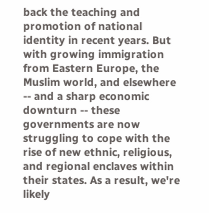back the teaching and promotion of national identity in recent years. But with growing immigration from Eastern Europe, the Muslim world, and elsewhere -- and a sharp economic downturn -- these governments are now struggling to cope with the rise of new ethnic, religious, and regional enclaves within their states. As a result, we're likely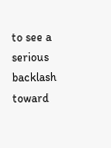to see a serious backlash toward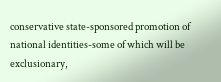conservative state-sponsored promotion of national identities-some of which will be exclusionary,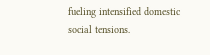fueling intensified domestic social tensions.